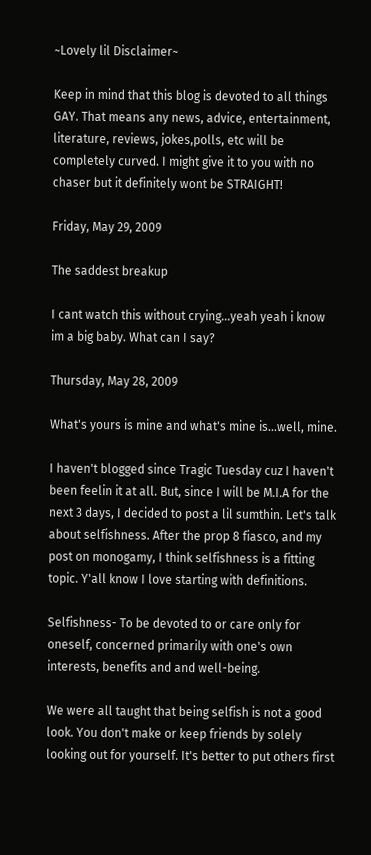~Lovely lil Disclaimer~

Keep in mind that this blog is devoted to all things GAY. That means any news, advice, entertainment, literature, reviews, jokes,polls, etc will be completely curved. I might give it to you with no chaser but it definitely wont be STRAIGHT!

Friday, May 29, 2009

The saddest breakup

I cant watch this without crying...yeah yeah i know im a big baby. What can I say?

Thursday, May 28, 2009

What's yours is mine and what's mine is...well, mine.

I haven't blogged since Tragic Tuesday cuz I haven't been feelin it at all. But, since I will be M.I.A for the next 3 days, I decided to post a lil sumthin. Let's talk about selfishness. After the prop 8 fiasco, and my post on monogamy, I think selfishness is a fitting topic. Y'all know I love starting with definitions.

Selfishness- To be devoted to or care only for oneself, concerned primarily with one's own interests, benefits and and well-being.

We were all taught that being selfish is not a good look. You don't make or keep friends by solely looking out for yourself. It's better to put others first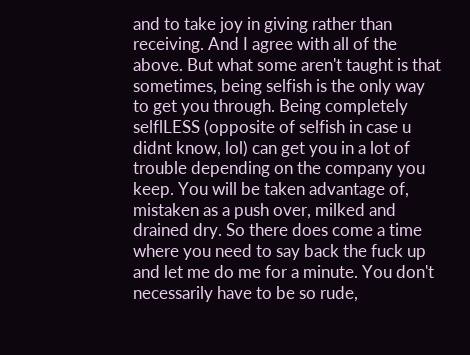and to take joy in giving rather than receiving. And I agree with all of the above. But what some aren't taught is that sometimes, being selfish is the only way to get you through. Being completely selflLESS (opposite of selfish in case u didnt know, lol) can get you in a lot of trouble depending on the company you keep. You will be taken advantage of, mistaken as a push over, milked and drained dry. So there does come a time where you need to say back the fuck up and let me do me for a minute. You don't necessarily have to be so rude,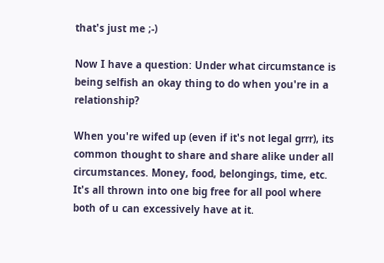that's just me ;-)

Now I have a question: Under what circumstance is being selfish an okay thing to do when you're in a relationship?

When you're wifed up (even if it's not legal grrr), its common thought to share and share alike under all circumstances. Money, food, belongings, time, etc. It's all thrown into one big free for all pool where both of u can excessively have at it.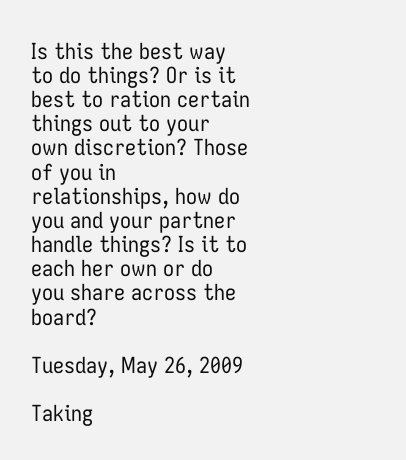Is this the best way to do things? Or is it best to ration certain things out to your own discretion? Those of you in relationships, how do you and your partner handle things? Is it to each her own or do you share across the board?

Tuesday, May 26, 2009

Taking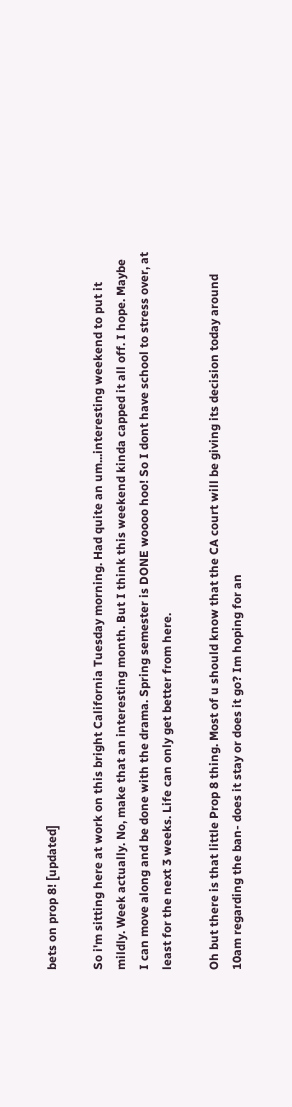bets on prop 8! [updated]

So i'm sitting here at work on this bright California Tuesday morning. Had quite an um...interesting weekend to put it mildly. Week actually. No, make that an interesting month. But I think this weekend kinda capped it all off. I hope. Maybe I can move along and be done with the drama. Spring semester is DONE woooo hoo! So I dont have school to stress over, at least for the next 3 weeks. Life can only get better from here.

Oh but there is that little Prop 8 thing. Most of u should know that the CA court will be giving its decision today around 10am regarding the ban- does it stay or does it go? Im hoping for an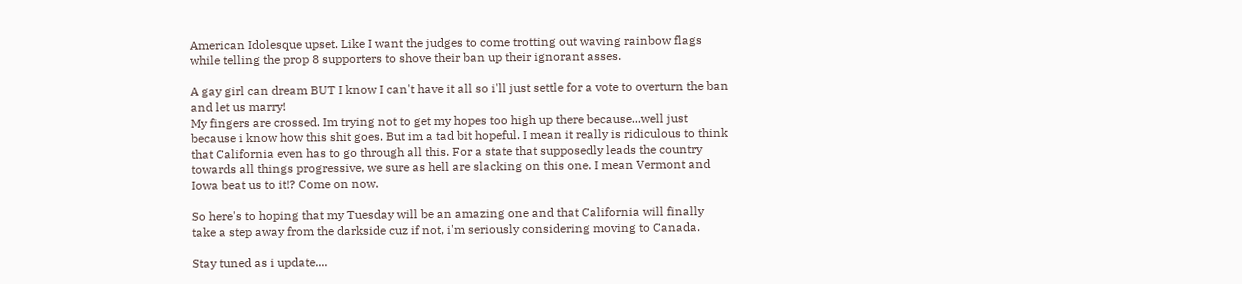American Idolesque upset. Like I want the judges to come trotting out waving rainbow flags while telling the prop 8 supporters to shove their ban up their ignorant asses.

A gay girl can dream BUT I know I can't have it all so i'll just settle for a vote to overturn the ban and let us marry!
My fingers are crossed. Im trying not to get my hopes too high up there because...well just because i know how this shit goes. But im a tad bit hopeful. I mean it really is ridiculous to think that California even has to go through all this. For a state that supposedly leads the country towards all things progressive, we sure as hell are slacking on this one. I mean Vermont and Iowa beat us to it!? Come on now.

So here's to hoping that my Tuesday will be an amazing one and that California will finally take a step away from the darkside cuz if not, i'm seriously considering moving to Canada.

Stay tuned as i update....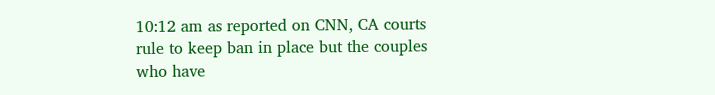10:12 am as reported on CNN, CA courts rule to keep ban in place but the couples who have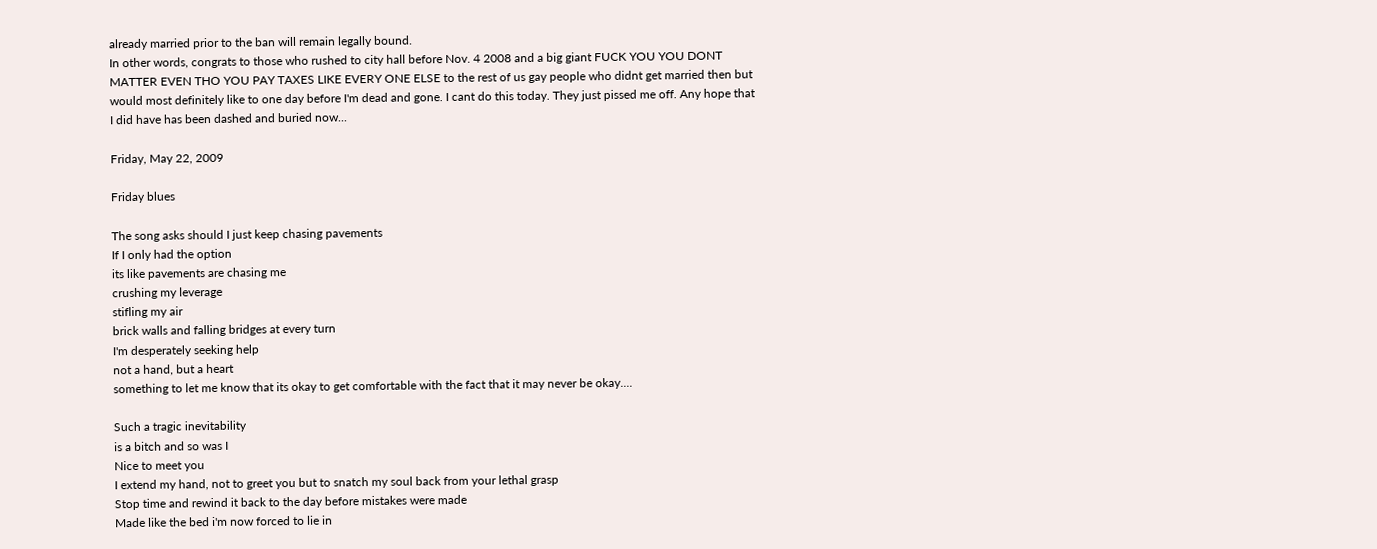already married prior to the ban will remain legally bound.
In other words, congrats to those who rushed to city hall before Nov. 4 2008 and a big giant FUCK YOU YOU DONT MATTER EVEN THO YOU PAY TAXES LIKE EVERY ONE ELSE to the rest of us gay people who didnt get married then but would most definitely like to one day before I'm dead and gone. I cant do this today. They just pissed me off. Any hope that I did have has been dashed and buried now...

Friday, May 22, 2009

Friday blues

The song asks should I just keep chasing pavements
If I only had the option
its like pavements are chasing me
crushing my leverage
stifling my air
brick walls and falling bridges at every turn
I'm desperately seeking help
not a hand, but a heart
something to let me know that its okay to get comfortable with the fact that it may never be okay....

Such a tragic inevitability
is a bitch and so was I
Nice to meet you
I extend my hand, not to greet you but to snatch my soul back from your lethal grasp
Stop time and rewind it back to the day before mistakes were made
Made like the bed i'm now forced to lie in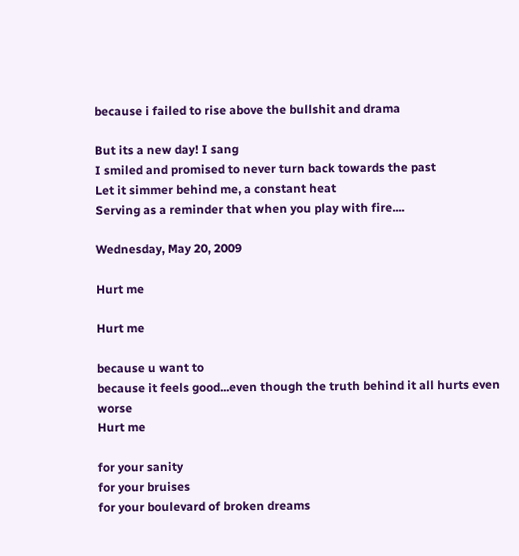because i failed to rise above the bullshit and drama

But its a new day! I sang
I smiled and promised to never turn back towards the past
Let it simmer behind me, a constant heat
Serving as a reminder that when you play with fire....

Wednesday, May 20, 2009

Hurt me

Hurt me

because u want to
because it feels good...even though the truth behind it all hurts even worse
Hurt me

for your sanity
for your bruises
for your boulevard of broken dreams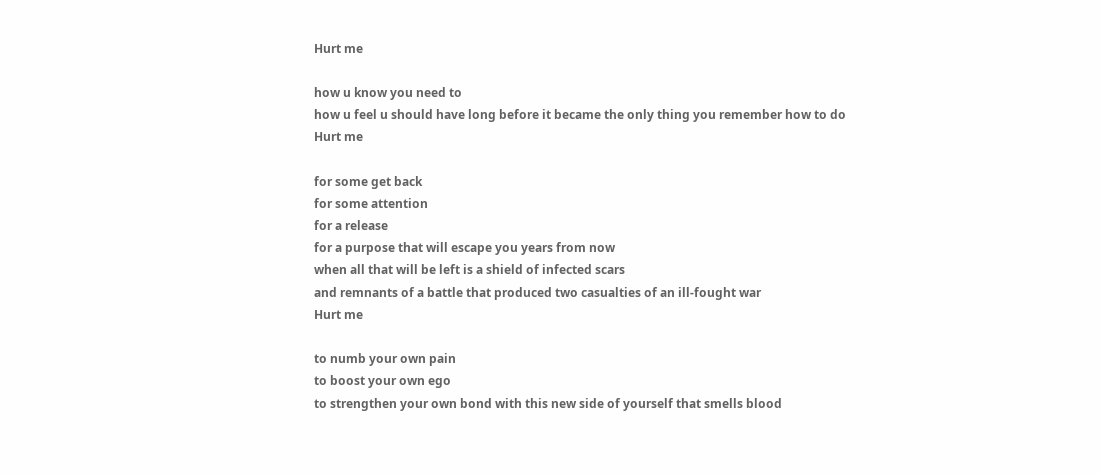Hurt me

how u know you need to
how u feel u should have long before it became the only thing you remember how to do
Hurt me

for some get back
for some attention
for a release
for a purpose that will escape you years from now
when all that will be left is a shield of infected scars
and remnants of a battle that produced two casualties of an ill-fought war
Hurt me

to numb your own pain
to boost your own ego
to strengthen your own bond with this new side of yourself that smells blood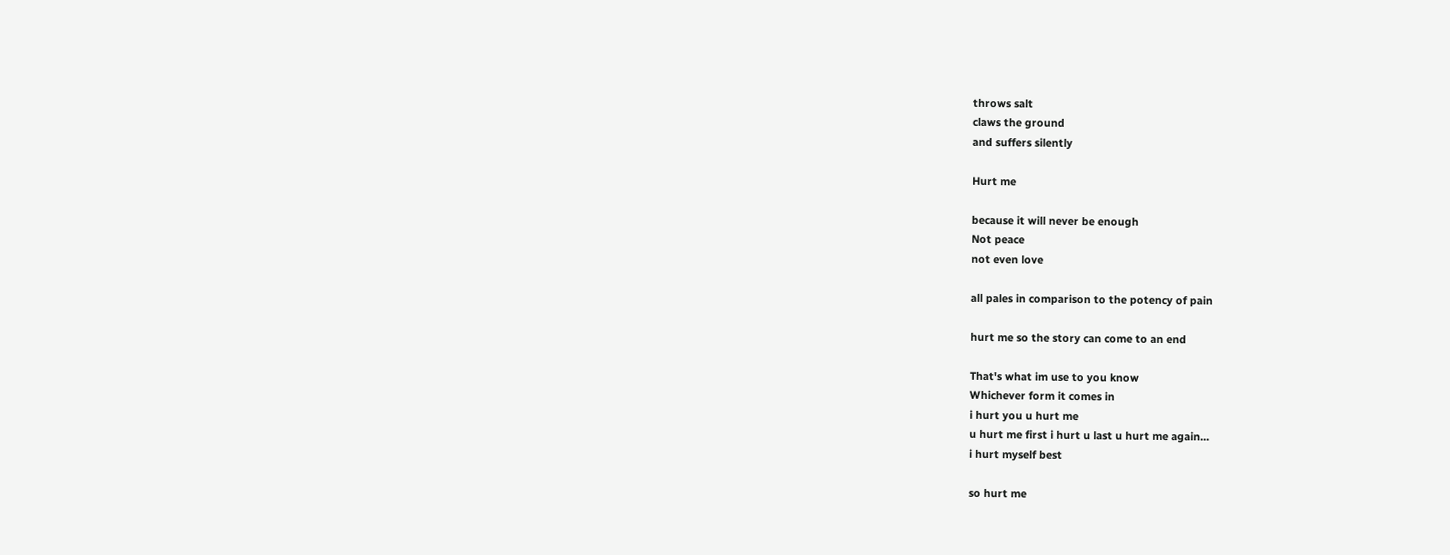throws salt
claws the ground
and suffers silently

Hurt me

because it will never be enough
Not peace
not even love

all pales in comparison to the potency of pain

hurt me so the story can come to an end

That's what im use to you know
Whichever form it comes in
i hurt you u hurt me
u hurt me first i hurt u last u hurt me again...
i hurt myself best

so hurt me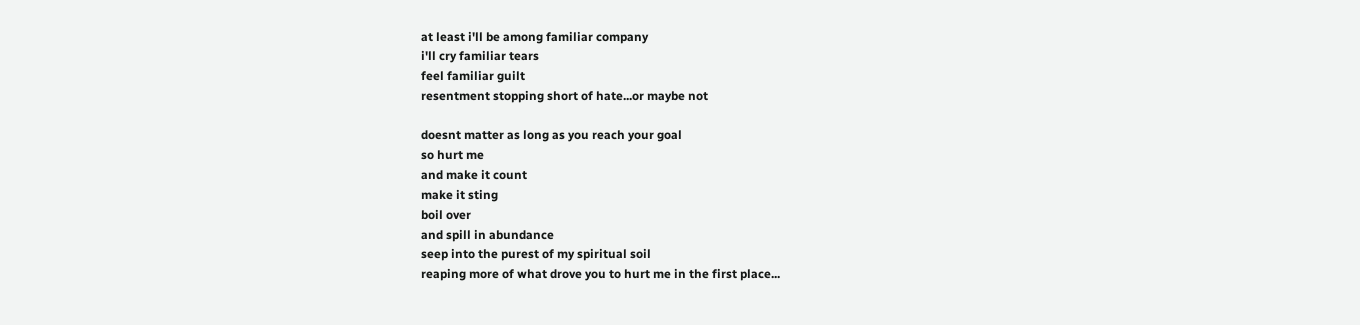at least i'll be among familiar company
i'll cry familiar tears
feel familiar guilt
resentment stopping short of hate...or maybe not

doesnt matter as long as you reach your goal
so hurt me
and make it count
make it sting
boil over
and spill in abundance
seep into the purest of my spiritual soil
reaping more of what drove you to hurt me in the first place...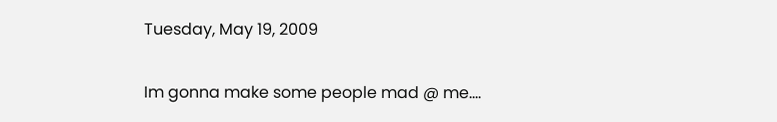Tuesday, May 19, 2009

Im gonna make some people mad @ me....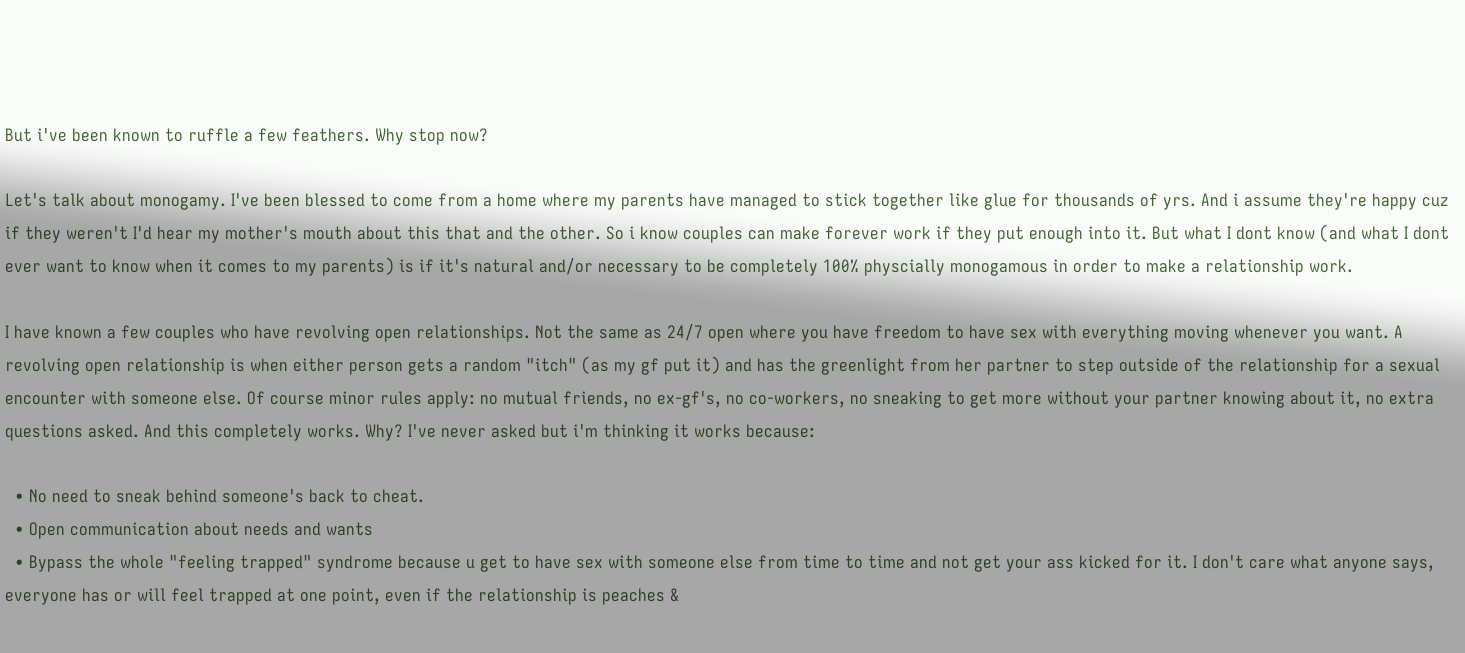But i've been known to ruffle a few feathers. Why stop now?

Let's talk about monogamy. I've been blessed to come from a home where my parents have managed to stick together like glue for thousands of yrs. And i assume they're happy cuz if they weren't I'd hear my mother's mouth about this that and the other. So i know couples can make forever work if they put enough into it. But what I dont know (and what I dont ever want to know when it comes to my parents) is if it's natural and/or necessary to be completely 100% physcially monogamous in order to make a relationship work.

I have known a few couples who have revolving open relationships. Not the same as 24/7 open where you have freedom to have sex with everything moving whenever you want. A revolving open relationship is when either person gets a random "itch" (as my gf put it) and has the greenlight from her partner to step outside of the relationship for a sexual encounter with someone else. Of course minor rules apply: no mutual friends, no ex-gf's, no co-workers, no sneaking to get more without your partner knowing about it, no extra questions asked. And this completely works. Why? I've never asked but i'm thinking it works because:

  • No need to sneak behind someone's back to cheat.
  • Open communication about needs and wants
  • Bypass the whole "feeling trapped" syndrome because u get to have sex with someone else from time to time and not get your ass kicked for it. I don't care what anyone says, everyone has or will feel trapped at one point, even if the relationship is peaches &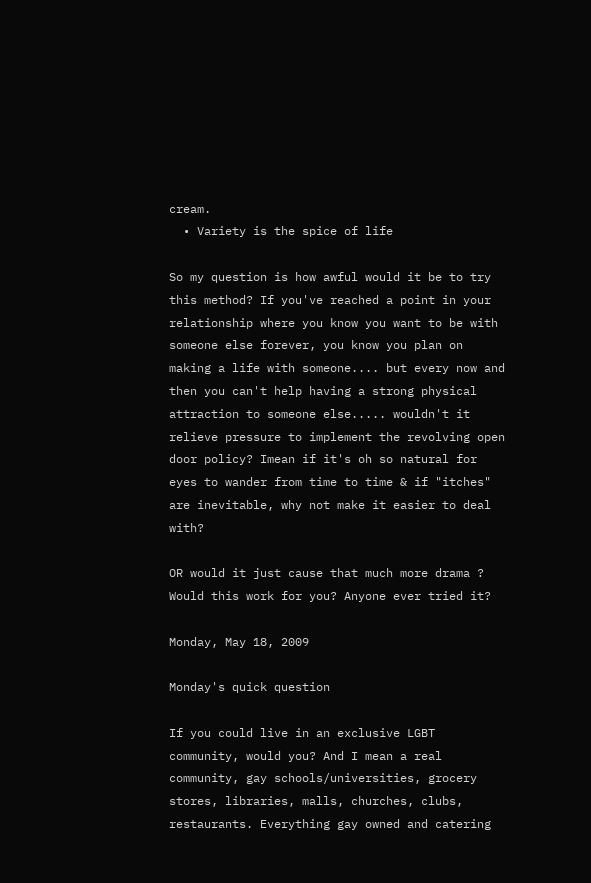cream.
  • Variety is the spice of life

So my question is how awful would it be to try this method? If you've reached a point in your relationship where you know you want to be with someone else forever, you know you plan on making a life with someone.... but every now and then you can't help having a strong physical attraction to someone else..... wouldn't it relieve pressure to implement the revolving open door policy? Imean if it's oh so natural for eyes to wander from time to time & if "itches" are inevitable, why not make it easier to deal with?

OR would it just cause that much more drama ? Would this work for you? Anyone ever tried it?

Monday, May 18, 2009

Monday's quick question

If you could live in an exclusive LGBT community, would you? And I mean a real community, gay schools/universities, grocery stores, libraries, malls, churches, clubs, restaurants. Everything gay owned and catering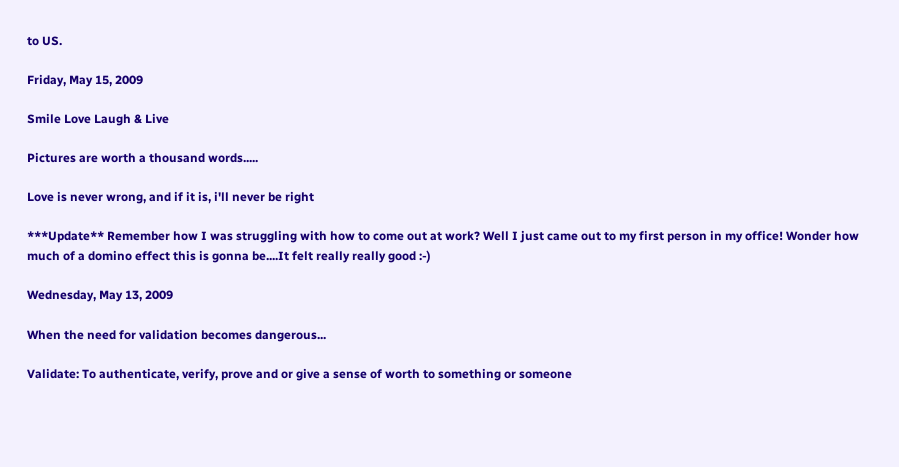to US.

Friday, May 15, 2009

Smile Love Laugh & Live

Pictures are worth a thousand words.....

Love is never wrong, and if it is, i'll never be right

***Update** Remember how I was struggling with how to come out at work? Well I just came out to my first person in my office! Wonder how much of a domino effect this is gonna be....It felt really really good :-)

Wednesday, May 13, 2009

When the need for validation becomes dangerous...

Validate: To authenticate, verify, prove and or give a sense of worth to something or someone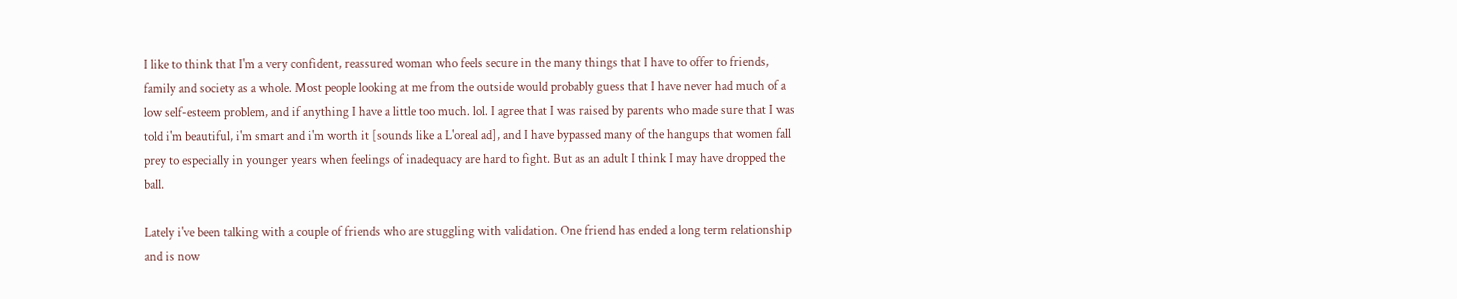I like to think that I'm a very confident, reassured woman who feels secure in the many things that I have to offer to friends, family and society as a whole. Most people looking at me from the outside would probably guess that I have never had much of a low self-esteem problem, and if anything I have a little too much. lol. I agree that I was raised by parents who made sure that I was told i'm beautiful, i'm smart and i'm worth it [sounds like a L'oreal ad], and I have bypassed many of the hangups that women fall prey to especially in younger years when feelings of inadequacy are hard to fight. But as an adult I think I may have dropped the ball.

Lately i've been talking with a couple of friends who are stuggling with validation. One friend has ended a long term relationship and is now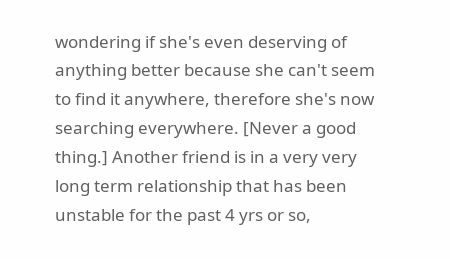wondering if she's even deserving of anything better because she can't seem to find it anywhere, therefore she's now searching everywhere. [Never a good thing.] Another friend is in a very very long term relationship that has been unstable for the past 4 yrs or so,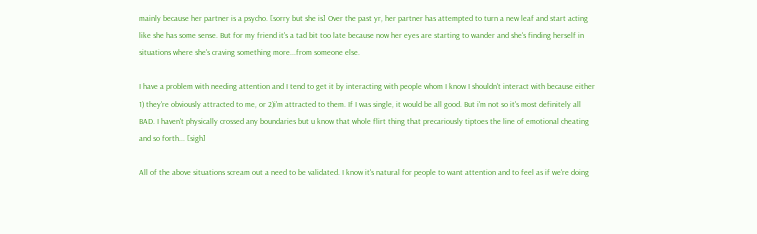mainly because her partner is a psycho. [sorry but she is] Over the past yr, her partner has attempted to turn a new leaf and start acting like she has some sense. But for my friend it's a tad bit too late because now her eyes are starting to wander and she's finding herself in situations where she's craving something more...from someone else.

I have a problem with needing attention and I tend to get it by interacting with people whom I know I shouldn't interact with because either 1) they're obviously attracted to me, or 2)i'm attracted to them. If I was single, it would be all good. But i'm not so it's most definitely all BAD. I haven't physically crossed any boundaries but u know that whole flirt thing that precariously tiptoes the line of emotional cheating and so forth... [sigh]

All of the above situations scream out a need to be validated. I know it's natural for people to want attention and to feel as if we're doing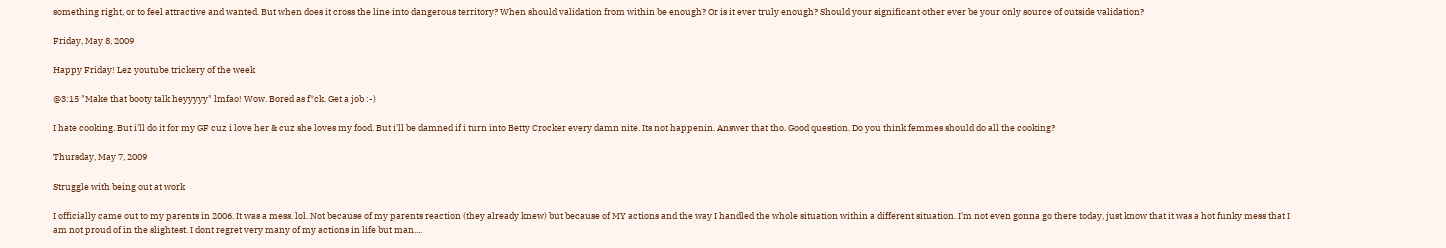something right, or to feel attractive and wanted. But when does it cross the line into dangerous territory? When should validation from within be enough? Or is it ever truly enough? Should your significant other ever be your only source of outside validation?

Friday, May 8, 2009

Happy Friday! Lez youtube trickery of the week

@3:15 "Make that booty talk heyyyyy" lmfao! Wow. Bored as f*ck. Get a job :-)

I hate cooking. But i'll do it for my GF cuz i love her & cuz she loves my food. But i'll be damned if i turn into Betty Crocker every damn nite. Its not happenin. Answer that tho. Good question. Do you think femmes should do all the cooking?

Thursday, May 7, 2009

Struggle with being out at work

I officially came out to my parents in 2006. It was a mess. lol. Not because of my parents reaction (they already knew) but because of MY actions and the way I handled the whole situation within a different situation. I'm not even gonna go there today, just know that it was a hot funky mess that I am not proud of in the slightest. I dont regret very many of my actions in life but man....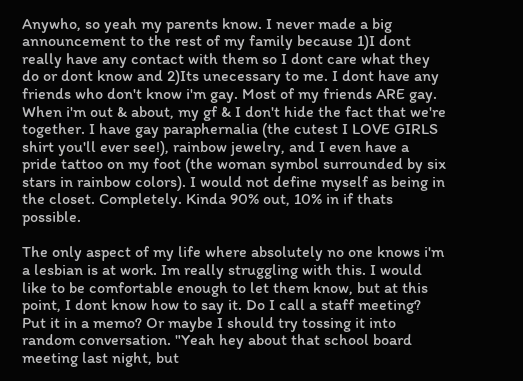Anywho, so yeah my parents know. I never made a big announcement to the rest of my family because 1)I dont really have any contact with them so I dont care what they do or dont know and 2)Its unecessary to me. I dont have any friends who don't know i'm gay. Most of my friends ARE gay. When i'm out & about, my gf & I don't hide the fact that we're together. I have gay paraphernalia (the cutest I LOVE GIRLS shirt you'll ever see!), rainbow jewelry, and I even have a pride tattoo on my foot (the woman symbol surrounded by six stars in rainbow colors). I would not define myself as being in the closet. Completely. Kinda 90% out, 10% in if thats possible.

The only aspect of my life where absolutely no one knows i'm a lesbian is at work. Im really struggling with this. I would like to be comfortable enough to let them know, but at this point, I dont know how to say it. Do I call a staff meeting? Put it in a memo? Or maybe I should try tossing it into random conversation. "Yeah hey about that school board meeting last night, but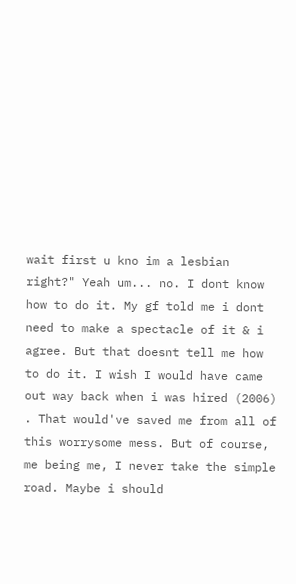wait first u kno im a lesbian right?" Yeah um... no. I dont know how to do it. My gf told me i dont need to make a spectacle of it & i agree. But that doesnt tell me how to do it. I wish I would have came out way back when i was hired (2006) . That would've saved me from all of this worrysome mess. But of course, me being me, I never take the simple road. Maybe i should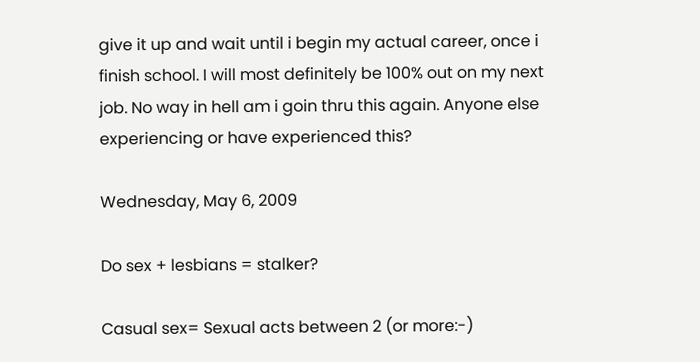give it up and wait until i begin my actual career, once i finish school. I will most definitely be 100% out on my next job. No way in hell am i goin thru this again. Anyone else experiencing or have experienced this?

Wednesday, May 6, 2009

Do sex + lesbians = stalker?

Casual sex= Sexual acts between 2 (or more:-)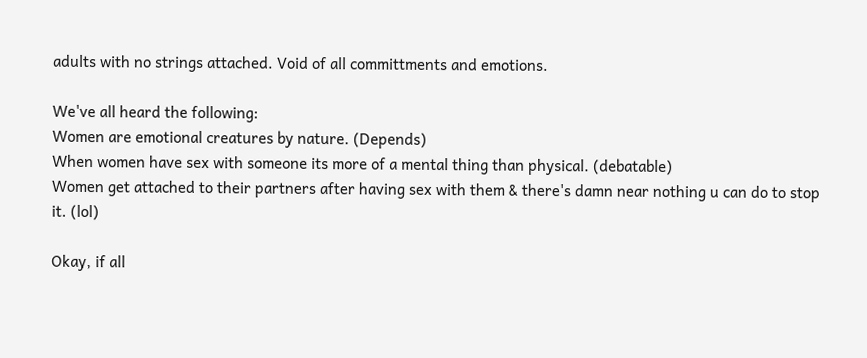adults with no strings attached. Void of all committments and emotions.

We've all heard the following:
Women are emotional creatures by nature. (Depends)
When women have sex with someone its more of a mental thing than physical. (debatable)
Women get attached to their partners after having sex with them & there's damn near nothing u can do to stop it. (lol)

Okay, if all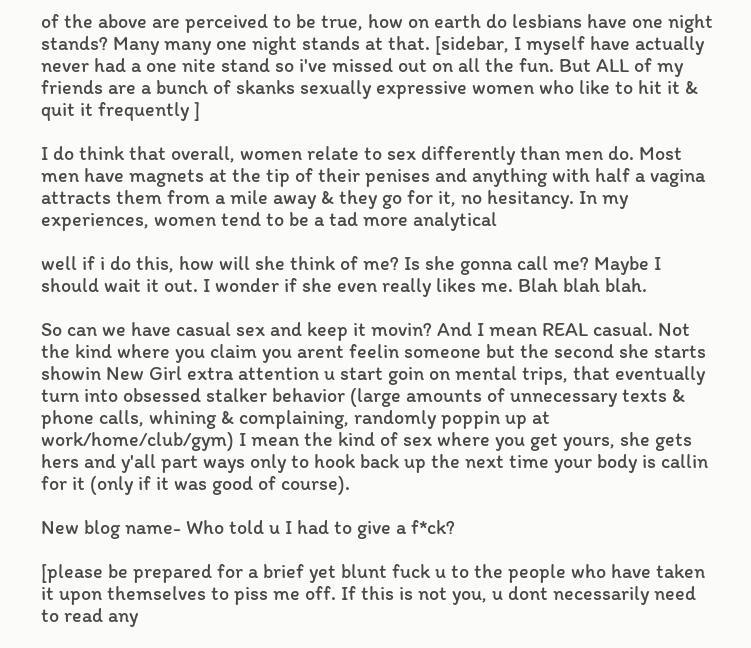of the above are perceived to be true, how on earth do lesbians have one night stands? Many many one night stands at that. [sidebar, I myself have actually never had a one nite stand so i've missed out on all the fun. But ALL of my friends are a bunch of skanks sexually expressive women who like to hit it & quit it frequently ]

I do think that overall, women relate to sex differently than men do. Most men have magnets at the tip of their penises and anything with half a vagina attracts them from a mile away & they go for it, no hesitancy. In my experiences, women tend to be a tad more analytical

well if i do this, how will she think of me? Is she gonna call me? Maybe I should wait it out. I wonder if she even really likes me. Blah blah blah.

So can we have casual sex and keep it movin? And I mean REAL casual. Not the kind where you claim you arent feelin someone but the second she starts showin New Girl extra attention u start goin on mental trips, that eventually turn into obsessed stalker behavior (large amounts of unnecessary texts & phone calls, whining & complaining, randomly poppin up at work/home/club/gym) I mean the kind of sex where you get yours, she gets hers and y'all part ways only to hook back up the next time your body is callin for it (only if it was good of course).

New blog name- Who told u I had to give a f*ck?

[please be prepared for a brief yet blunt fuck u to the people who have taken it upon themselves to piss me off. If this is not you, u dont necessarily need to read any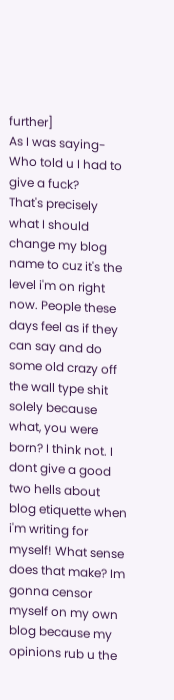further]
As I was saying- Who told u I had to give a fuck?
That's precisely what I should change my blog name to cuz it's the level i'm on right now. People these days feel as if they can say and do some old crazy off the wall type shit solely because what, you were born? I think not. I dont give a good two hells about blog etiquette when i'm writing for myself! What sense does that make? Im gonna censor myself on my own blog because my opinions rub u the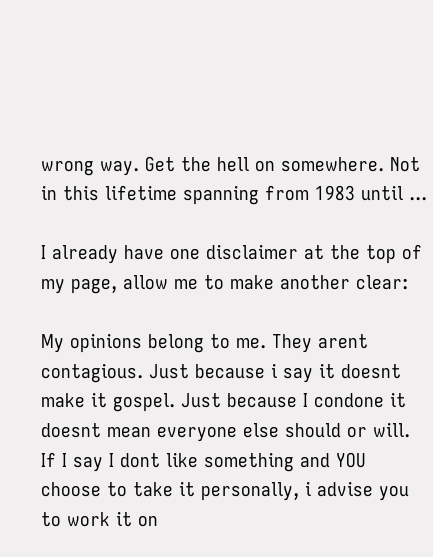wrong way. Get the hell on somewhere. Not in this lifetime spanning from 1983 until ...

I already have one disclaimer at the top of my page, allow me to make another clear:

My opinions belong to me. They arent contagious. Just because i say it doesnt make it gospel. Just because I condone it doesnt mean everyone else should or will. If I say I dont like something and YOU choose to take it personally, i advise you to work it on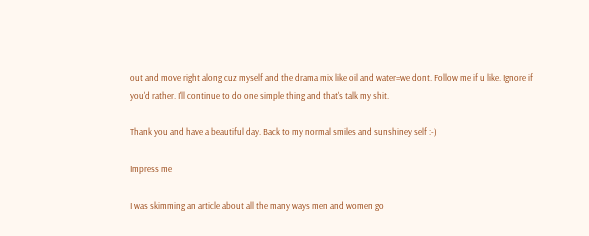out and move right along cuz myself and the drama mix like oil and water=we dont. Follow me if u like. Ignore if you'd rather. I'll continue to do one simple thing and that's talk my shit.

Thank you and have a beautiful day. Back to my normal smiles and sunshiney self :-)

Impress me

I was skimming an article about all the many ways men and women go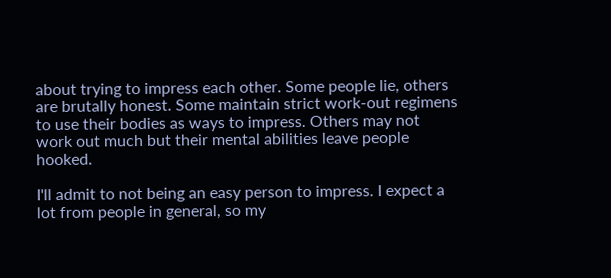about trying to impress each other. Some people lie, others are brutally honest. Some maintain strict work-out regimens to use their bodies as ways to impress. Others may not work out much but their mental abilities leave people hooked.

I'll admit to not being an easy person to impress. I expect a lot from people in general, so my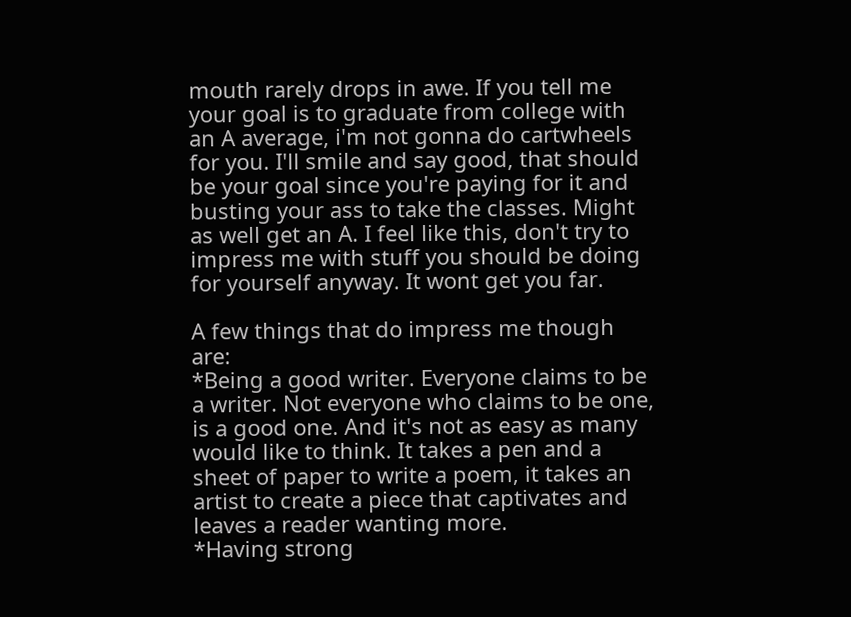mouth rarely drops in awe. If you tell me your goal is to graduate from college with an A average, i'm not gonna do cartwheels for you. I'll smile and say good, that should be your goal since you're paying for it and busting your ass to take the classes. Might as well get an A. I feel like this, don't try to impress me with stuff you should be doing for yourself anyway. It wont get you far.

A few things that do impress me though are:
*Being a good writer. Everyone claims to be a writer. Not everyone who claims to be one, is a good one. And it's not as easy as many would like to think. It takes a pen and a sheet of paper to write a poem, it takes an artist to create a piece that captivates and leaves a reader wanting more.
*Having strong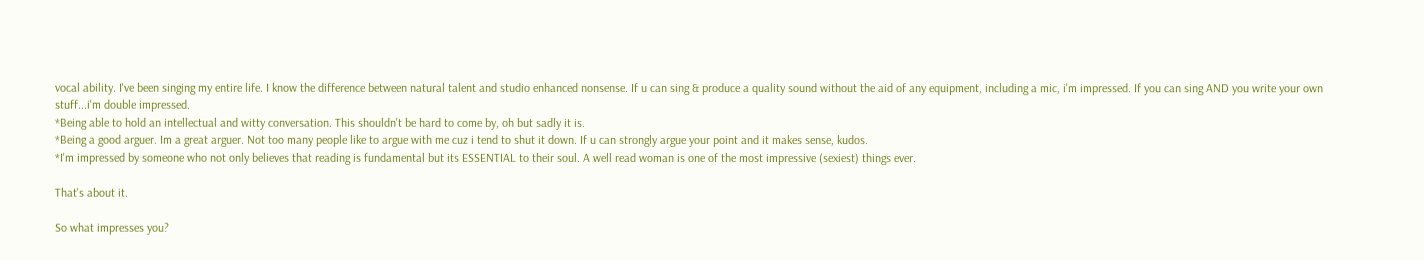vocal ability. I've been singing my entire life. I know the difference between natural talent and studio enhanced nonsense. If u can sing & produce a quality sound without the aid of any equipment, including a mic, i'm impressed. If you can sing AND you write your own stuff...i'm double impressed.
*Being able to hold an intellectual and witty conversation. This shouldn't be hard to come by, oh but sadly it is.
*Being a good arguer. Im a great arguer. Not too many people like to argue with me cuz i tend to shut it down. If u can strongly argue your point and it makes sense, kudos.
*I'm impressed by someone who not only believes that reading is fundamental but its ESSENTIAL to their soul. A well read woman is one of the most impressive (sexiest) things ever.

That's about it.

So what impresses you?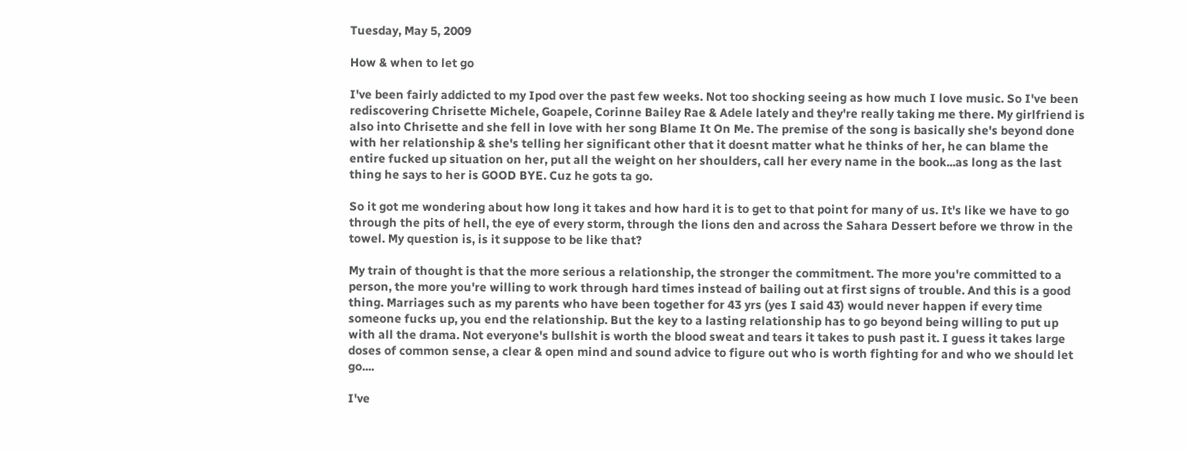Tuesday, May 5, 2009

How & when to let go

I've been fairly addicted to my Ipod over the past few weeks. Not too shocking seeing as how much I love music. So I've been rediscovering Chrisette Michele, Goapele, Corinne Bailey Rae & Adele lately and they're really taking me there. My girlfriend is also into Chrisette and she fell in love with her song Blame It On Me. The premise of the song is basically she's beyond done with her relationship & she's telling her significant other that it doesnt matter what he thinks of her, he can blame the entire fucked up situation on her, put all the weight on her shoulders, call her every name in the book...as long as the last thing he says to her is GOOD BYE. Cuz he gots ta go.

So it got me wondering about how long it takes and how hard it is to get to that point for many of us. It's like we have to go through the pits of hell, the eye of every storm, through the lions den and across the Sahara Dessert before we throw in the towel. My question is, is it suppose to be like that?

My train of thought is that the more serious a relationship, the stronger the commitment. The more you're committed to a person, the more you're willing to work through hard times instead of bailing out at first signs of trouble. And this is a good thing. Marriages such as my parents who have been together for 43 yrs (yes I said 43) would never happen if every time someone fucks up, you end the relationship. But the key to a lasting relationship has to go beyond being willing to put up with all the drama. Not everyone's bullshit is worth the blood sweat and tears it takes to push past it. I guess it takes large doses of common sense, a clear & open mind and sound advice to figure out who is worth fighting for and who we should let go....

I've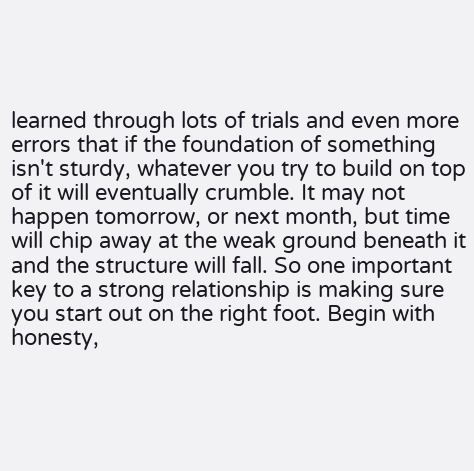learned through lots of trials and even more errors that if the foundation of something isn't sturdy, whatever you try to build on top of it will eventually crumble. It may not happen tomorrow, or next month, but time will chip away at the weak ground beneath it and the structure will fall. So one important key to a strong relationship is making sure you start out on the right foot. Begin with honesty,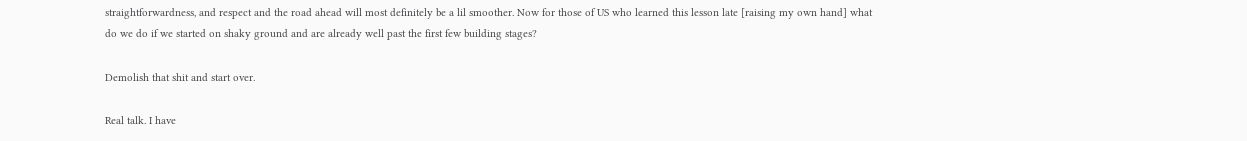straightforwardness, and respect and the road ahead will most definitely be a lil smoother. Now for those of US who learned this lesson late [raising my own hand] what do we do if we started on shaky ground and are already well past the first few building stages?

Demolish that shit and start over.

Real talk. I have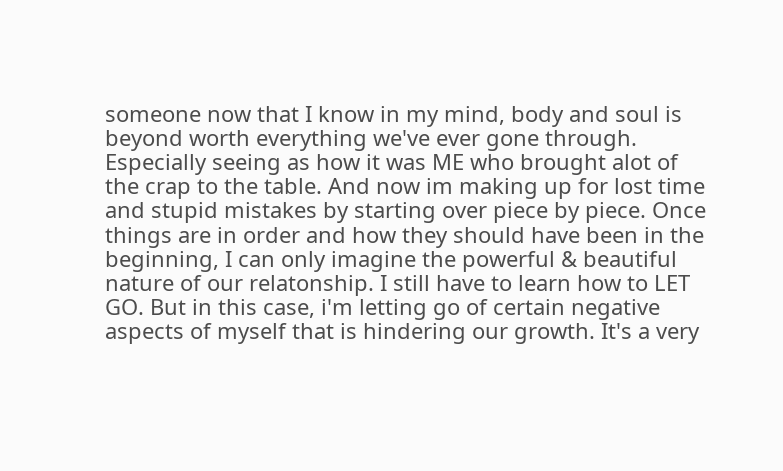someone now that I know in my mind, body and soul is beyond worth everything we've ever gone through. Especially seeing as how it was ME who brought alot of the crap to the table. And now im making up for lost time and stupid mistakes by starting over piece by piece. Once things are in order and how they should have been in the beginning, I can only imagine the powerful & beautiful nature of our relatonship. I still have to learn how to LET GO. But in this case, i'm letting go of certain negative aspects of myself that is hindering our growth. It's a very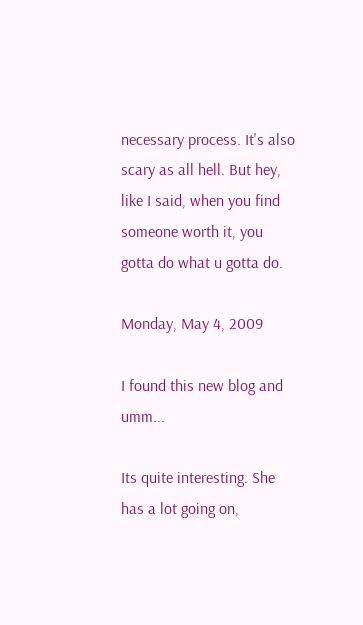necessary process. It's also scary as all hell. But hey, like I said, when you find someone worth it, you gotta do what u gotta do.

Monday, May 4, 2009

I found this new blog and umm...

Its quite interesting. She has a lot going on,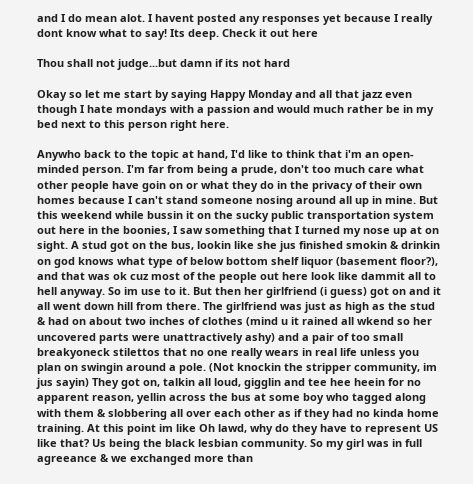and I do mean alot. I havent posted any responses yet because I really dont know what to say! Its deep. Check it out here

Thou shall not judge...but damn if its not hard

Okay so let me start by saying Happy Monday and all that jazz even though I hate mondays with a passion and would much rather be in my bed next to this person right here.

Anywho back to the topic at hand, I'd like to think that i'm an open-minded person. I'm far from being a prude, don't too much care what other people have goin on or what they do in the privacy of their own homes because I can't stand someone nosing around all up in mine. But this weekend while bussin it on the sucky public transportation system out here in the boonies, I saw something that I turned my nose up at on sight. A stud got on the bus, lookin like she jus finished smokin & drinkin on god knows what type of below bottom shelf liquor (basement floor?), and that was ok cuz most of the people out here look like dammit all to hell anyway. So im use to it. But then her girlfriend (i guess) got on and it all went down hill from there. The girlfriend was just as high as the stud & had on about two inches of clothes (mind u it rained all wkend so her uncovered parts were unattractively ashy) and a pair of too small breakyoneck stilettos that no one really wears in real life unless you plan on swingin around a pole. (Not knockin the stripper community, im jus sayin) They got on, talkin all loud, gigglin and tee hee heein for no apparent reason, yellin across the bus at some boy who tagged along with them & slobbering all over each other as if they had no kinda home training. At this point im like Oh lawd, why do they have to represent US like that? Us being the black lesbian community. So my girl was in full agreeance & we exchanged more than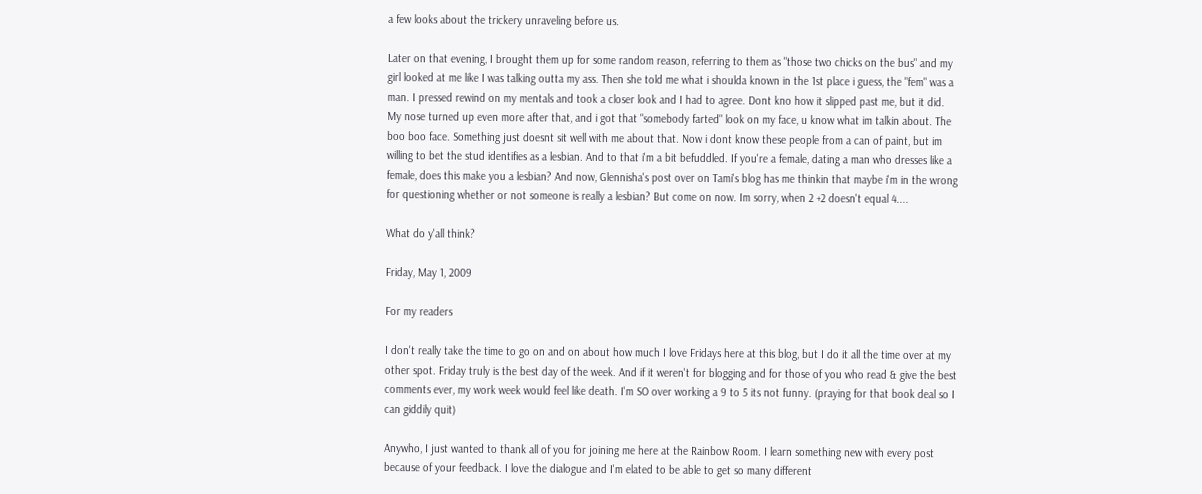a few looks about the trickery unraveling before us.

Later on that evening, I brought them up for some random reason, referring to them as "those two chicks on the bus" and my girl looked at me like I was talking outta my ass. Then she told me what i shoulda known in the 1st place i guess, the "fem" was a man. I pressed rewind on my mentals and took a closer look and I had to agree. Dont kno how it slipped past me, but it did. My nose turned up even more after that, and i got that "somebody farted" look on my face, u know what im talkin about. The boo boo face. Something just doesnt sit well with me about that. Now i dont know these people from a can of paint, but im willing to bet the stud identifies as a lesbian. And to that i'm a bit befuddled. If you're a female, dating a man who dresses like a female, does this make you a lesbian? And now, Glennisha's post over on Tami's blog has me thinkin that maybe i'm in the wrong for questioning whether or not someone is really a lesbian? But come on now. Im sorry, when 2 +2 doesn't equal 4....

What do y'all think?

Friday, May 1, 2009

For my readers

I don't really take the time to go on and on about how much I love Fridays here at this blog, but I do it all the time over at my other spot. Friday truly is the best day of the week. And if it weren't for blogging and for those of you who read & give the best comments ever, my work week would feel like death. I'm SO over working a 9 to 5 its not funny. (praying for that book deal so I can giddily quit)

Anywho, I just wanted to thank all of you for joining me here at the Rainbow Room. I learn something new with every post because of your feedback. I love the dialogue and I'm elated to be able to get so many different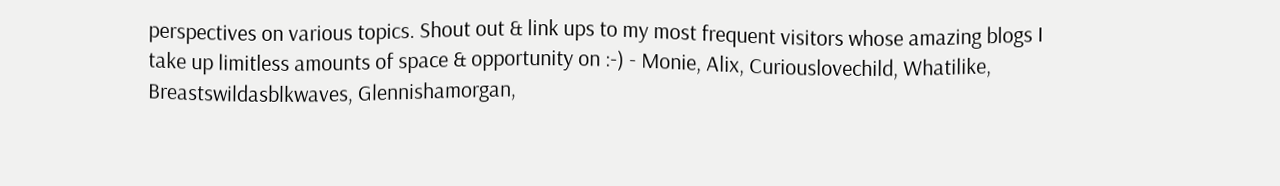perspectives on various topics. Shout out & link ups to my most frequent visitors whose amazing blogs I take up limitless amounts of space & opportunity on :-) - Monie, Alix, Curiouslovechild, Whatilike, Breastswildasblkwaves, Glennishamorgan,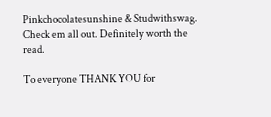Pinkchocolatesunshine & Studwithswag. Check em all out. Definitely worth the read.

To everyone THANK YOU for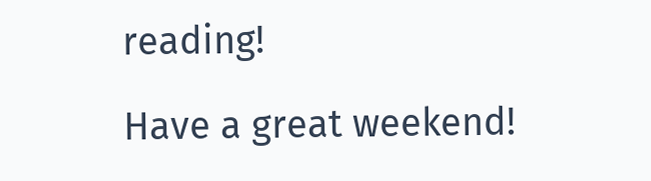reading!

Have a great weekend!